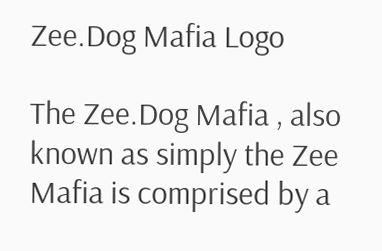Zee.Dog Mafia Logo

The Zee.Dog Mafia , also known as simply the Zee Mafia is comprised by a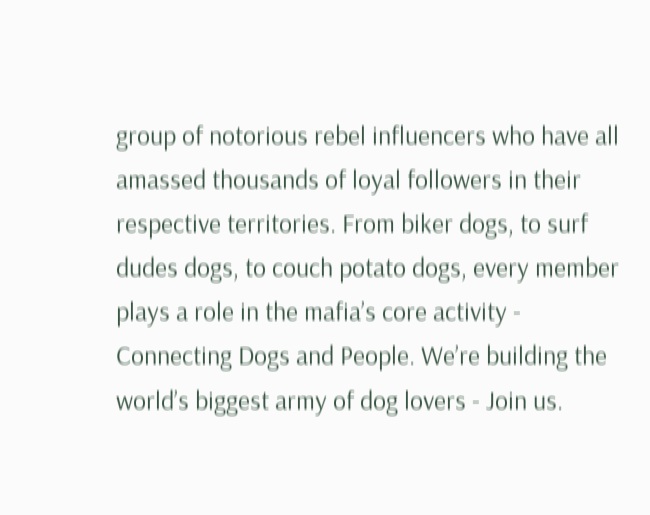group of notorious rebel influencers who have all amassed thousands of loyal followers in their respective territories. From biker dogs, to surf dudes dogs, to couch potato dogs, every member plays a role in the mafia’s core activity - Connecting Dogs and People. We’re building the world’s biggest army of dog lovers - Join us.